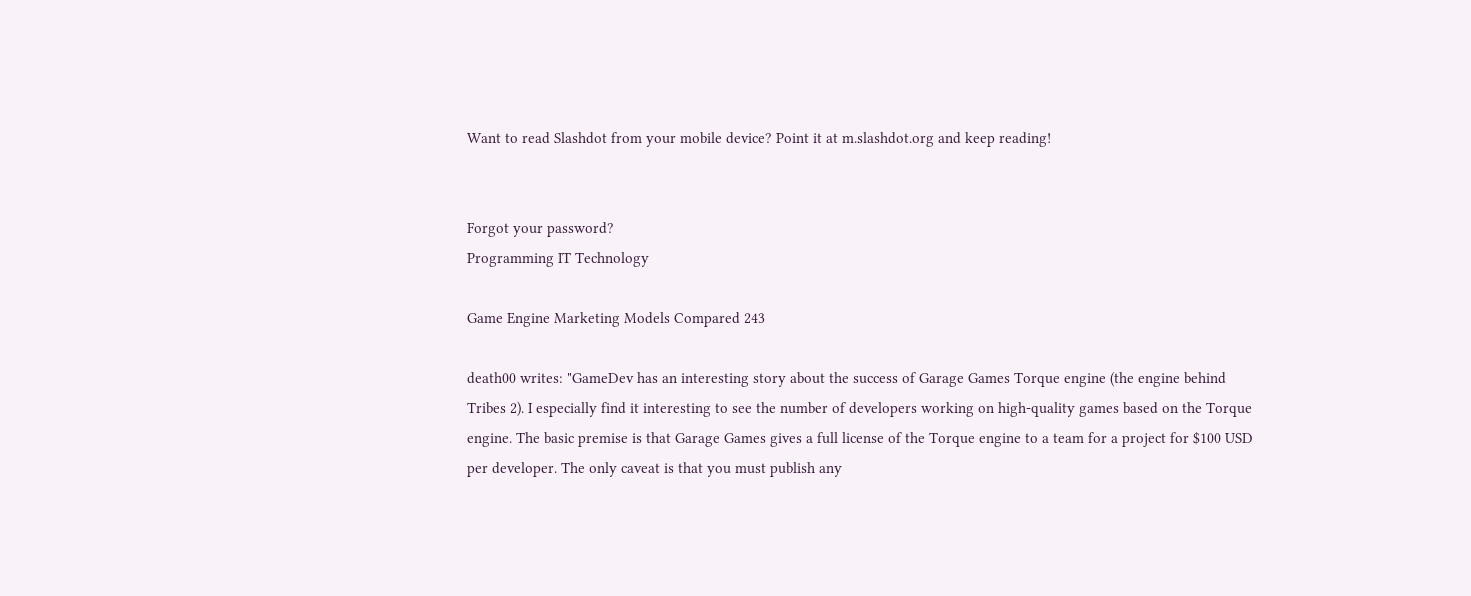Want to read Slashdot from your mobile device? Point it at m.slashdot.org and keep reading!


Forgot your password?
Programming IT Technology

Game Engine Marketing Models Compared 243

death00 writes: "GameDev has an interesting story about the success of Garage Games Torque engine (the engine behind Tribes 2). I especially find it interesting to see the number of developers working on high-quality games based on the Torque engine. The basic premise is that Garage Games gives a full license of the Torque engine to a team for a project for $100 USD per developer. The only caveat is that you must publish any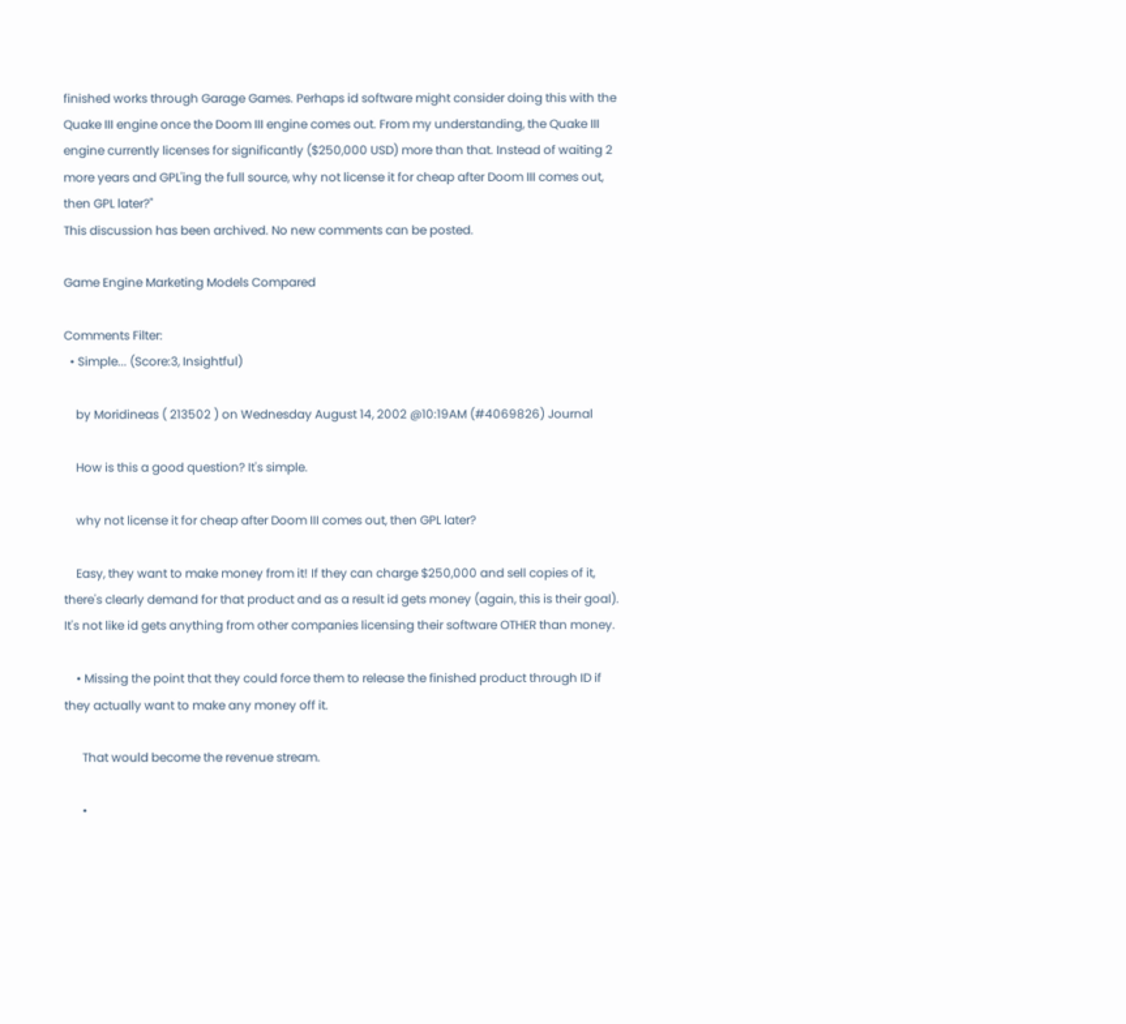finished works through Garage Games. Perhaps id software might consider doing this with the Quake III engine once the Doom III engine comes out. From my understanding, the Quake III engine currently licenses for significantly ($250,000 USD) more than that. Instead of waiting 2 more years and GPL'ing the full source, why not license it for cheap after Doom III comes out, then GPL later?"
This discussion has been archived. No new comments can be posted.

Game Engine Marketing Models Compared

Comments Filter:
  • Simple... (Score:3, Insightful)

    by Moridineas ( 213502 ) on Wednesday August 14, 2002 @10:19AM (#4069826) Journal

    How is this a good question? It's simple.

    why not license it for cheap after Doom III comes out, then GPL later?

    Easy, they want to make money from it! If they can charge $250,000 and sell copies of it, there's clearly demand for that product and as a result id gets money (again, this is their goal). It's not like id gets anything from other companies licensing their software OTHER than money.

    • Missing the point that they could force them to release the finished product through ID if they actually want to make any money off it.

      That would become the revenue stream.

      •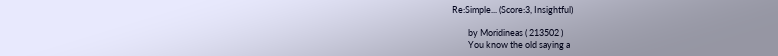Re:Simple... (Score:3, Insightful)

        by Moridineas ( 213502 )
        You know the old saying a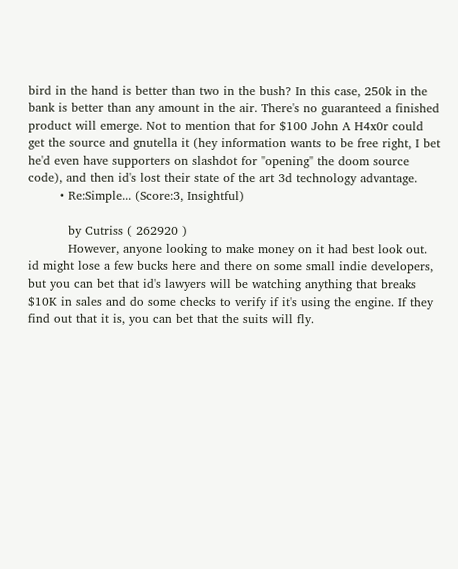bird in the hand is better than two in the bush? In this case, 250k in the bank is better than any amount in the air. There's no guaranteed a finished product will emerge. Not to mention that for $100 John A H4x0r could get the source and gnutella it (hey information wants to be free right, I bet he'd even have supporters on slashdot for "opening" the doom source code), and then id's lost their state of the art 3d technology advantage.
        • Re:Simple... (Score:3, Insightful)

          by Cutriss ( 262920 )
          However, anyone looking to make money on it had best look out. id might lose a few bucks here and there on some small indie developers, but you can bet that id's lawyers will be watching anything that breaks $10K in sales and do some checks to verify if it's using the engine. If they find out that it is, you can bet that the suits will fly.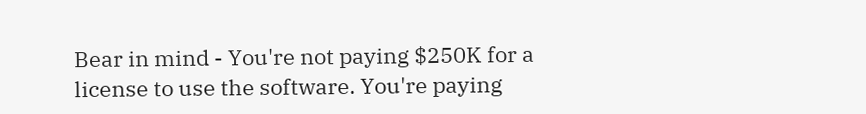Bear in mind - You're not paying $250K for a license to use the software. You're paying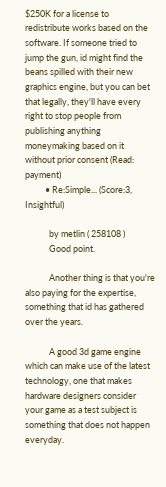$250K for a license to redistribute works based on the software. If someone tried to jump the gun, id might find the beans spilled with their new graphics engine, but you can bet that legally, they'll have every right to stop people from publishing anything moneymaking based on it without prior consent (Read: payment)
          • Re:Simple... (Score:3, Insightful)

            by metlin ( 258108 )
            Good point.

            Another thing is that you're also paying for the expertise, something that id has gathered over the years.

            A good 3d game engine which can make use of the latest technology, one that makes hardware designers consider your game as a test subject is something that does not happen everyday.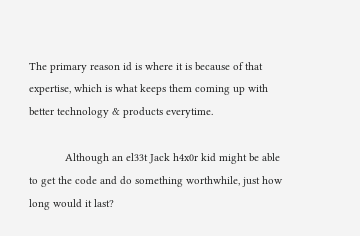The primary reason id is where it is because of that expertise, which is what keeps them coming up with better technology & products everytime.

            Although an el33t Jack h4x0r kid might be able to get the code and do something worthwhile, just how long would it last?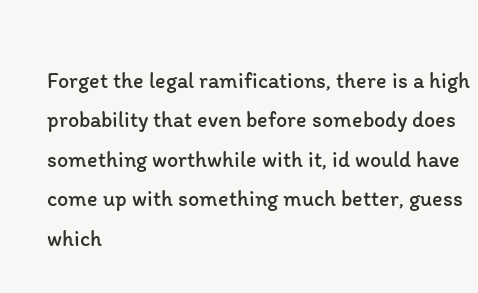Forget the legal ramifications, there is a high probability that even before somebody does something worthwhile with it, id would have come up with something much better, guess which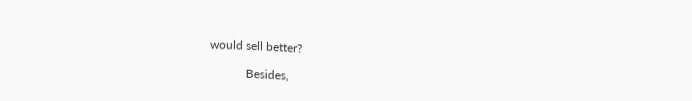would sell better?

            Besides,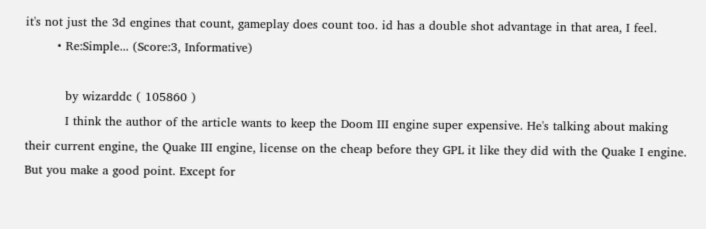it's not just the 3d engines that count, gameplay does count too. id has a double shot advantage in that area, I feel.
        • Re:Simple... (Score:3, Informative)

          by wizarddc ( 105860 )
          I think the author of the article wants to keep the Doom III engine super expensive. He's talking about making their current engine, the Quake III engine, license on the cheap before they GPL it like they did with the Quake I engine. But you make a good point. Except for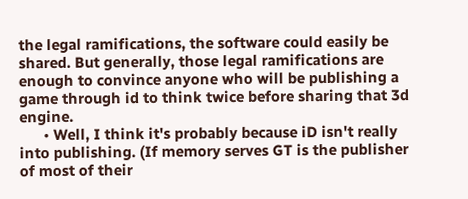the legal ramifications, the software could easily be shared. But generally, those legal ramifications are enough to convince anyone who will be publishing a game through id to think twice before sharing that 3d engine.
      • Well, I think it's probably because iD isn't really into publishing. (If memory serves GT is the publisher of most of their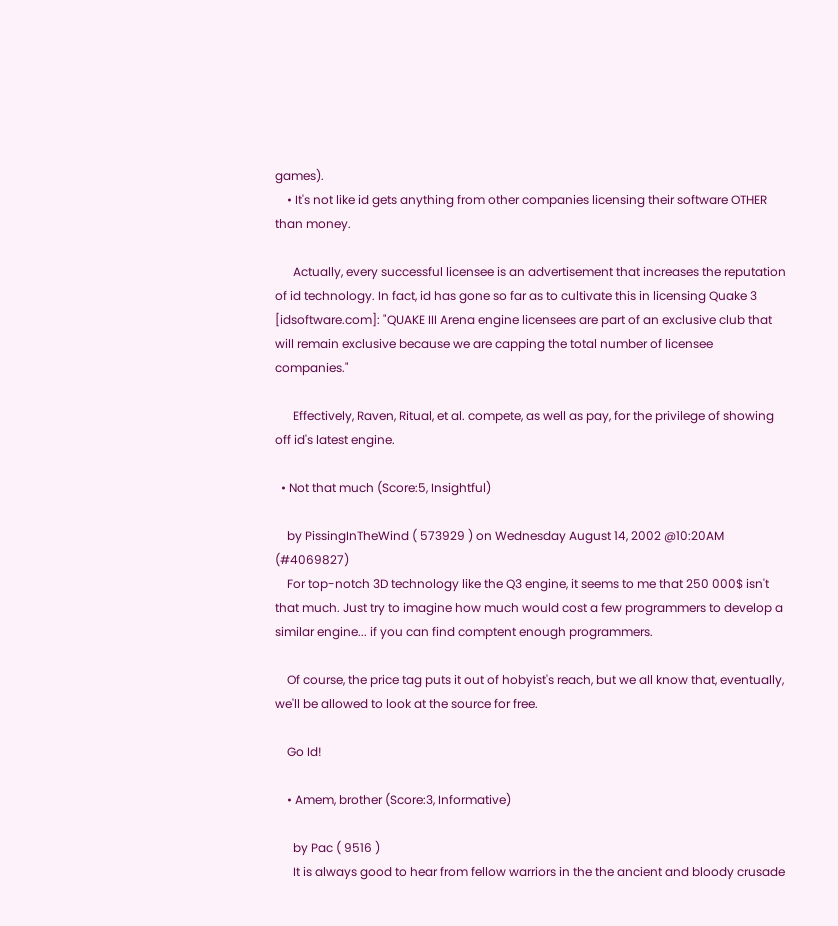games).
    • It's not like id gets anything from other companies licensing their software OTHER than money.

      Actually, every successful licensee is an advertisement that increases the reputation of id technology. In fact, id has gone so far as to cultivate this in licensing Quake 3 [idsoftware.com]: "QUAKE III Arena engine licensees are part of an exclusive club that will remain exclusive because we are capping the total number of licensee companies."

      Effectively, Raven, Ritual, et al. compete, as well as pay, for the privilege of showing off id's latest engine.

  • Not that much (Score:5, Insightful)

    by PissingInTheWind ( 573929 ) on Wednesday August 14, 2002 @10:20AM (#4069827)
    For top-notch 3D technology like the Q3 engine, it seems to me that 250 000$ isn't that much. Just try to imagine how much would cost a few programmers to develop a similar engine... if you can find comptent enough programmers.

    Of course, the price tag puts it out of hobyist's reach, but we all know that, eventually, we'll be allowed to look at the source for free.

    Go Id!

    • Amem, brother (Score:3, Informative)

      by Pac ( 9516 )
      It is always good to hear from fellow warriors in the the ancient and bloody crusade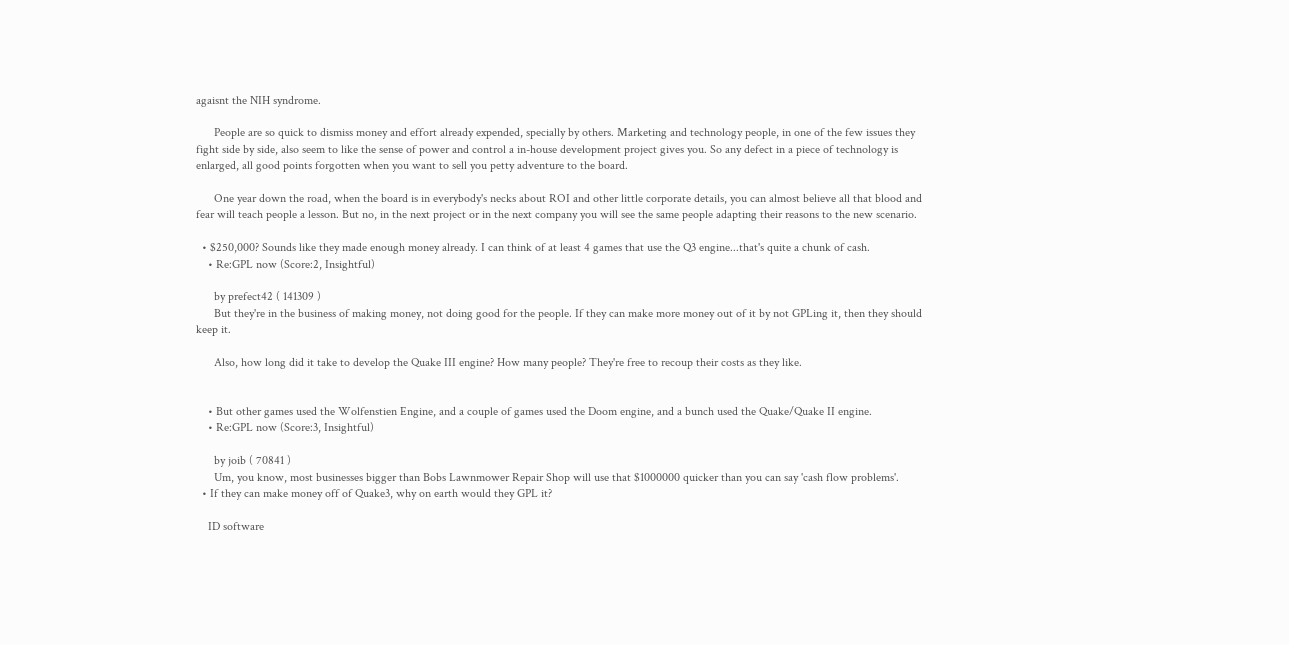agaisnt the NIH syndrome.

      People are so quick to dismiss money and effort already expended, specially by others. Marketing and technology people, in one of the few issues they fight side by side, also seem to like the sense of power and control a in-house development project gives you. So any defect in a piece of technology is enlarged, all good points forgotten when you want to sell you petty adventure to the board.

      One year down the road, when the board is in everybody's necks about ROI and other little corporate details, you can almost believe all that blood and fear will teach people a lesson. But no, in the next project or in the next company you will see the same people adapting their reasons to the new scenario.

  • $250,000? Sounds like they made enough money already. I can think of at least 4 games that use the Q3 engine...that's quite a chunk of cash.
    • Re:GPL now (Score:2, Insightful)

      by prefect42 ( 141309 )
      But they're in the business of making money, not doing good for the people. If they can make more money out of it by not GPLing it, then they should keep it.

      Also, how long did it take to develop the Quake III engine? How many people? They're free to recoup their costs as they like.


    • But other games used the Wolfenstien Engine, and a couple of games used the Doom engine, and a bunch used the Quake/Quake II engine.
    • Re:GPL now (Score:3, Insightful)

      by joib ( 70841 )
      Um, you know, most businesses bigger than Bobs Lawnmower Repair Shop will use that $1000000 quicker than you can say 'cash flow problems'.
  • If they can make money off of Quake3, why on earth would they GPL it?

    ID software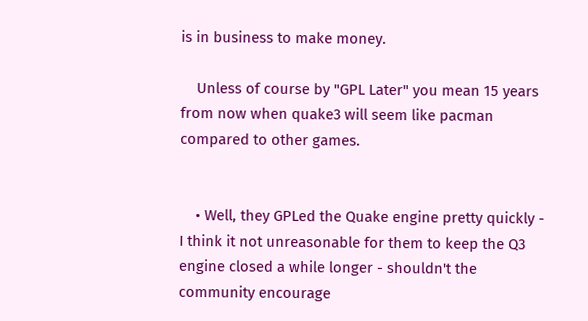is in business to make money.

    Unless of course by "GPL Later" you mean 15 years from now when quake3 will seem like pacman compared to other games.


    • Well, they GPLed the Quake engine pretty quickly - I think it not unreasonable for them to keep the Q3 engine closed a while longer - shouldn't the community encourage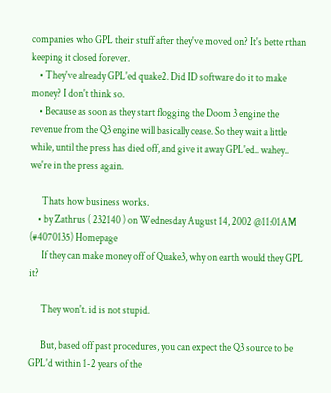companies who GPL their stuff after they've moved on? It's bette rthan keeping it closed forever.
    • They've already GPL'ed quake2. Did ID software do it to make money? I don't think so.
    • Because as soon as they start flogging the Doom 3 engine the revenue from the Q3 engine will basically cease. So they wait a little while, until the press has died off, and give it away GPL'ed.. wahey.. we're in the press again.

      Thats how business works.
    • by Zathrus ( 232140 ) on Wednesday August 14, 2002 @11:01AM (#4070135) Homepage
      If they can make money off of Quake3, why on earth would they GPL it?

      They won't. id is not stupid.

      But, based off past procedures, you can expect the Q3 source to be GPL'd within 1-2 years of the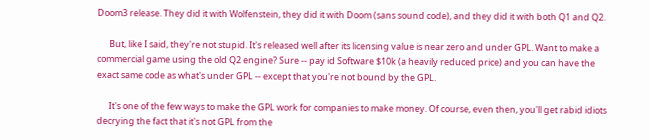Doom3 release. They did it with Wolfenstein, they did it with Doom (sans sound code), and they did it with both Q1 and Q2.

      But, like I said, they're not stupid. It's released well after its licensing value is near zero and under GPL. Want to make a commercial game using the old Q2 engine? Sure -- pay id Software $10k (a heavily reduced price) and you can have the exact same code as what's under GPL -- except that you're not bound by the GPL.

      It's one of the few ways to make the GPL work for companies to make money. Of course, even then, you'll get rabid idiots decrying the fact that it's not GPL from the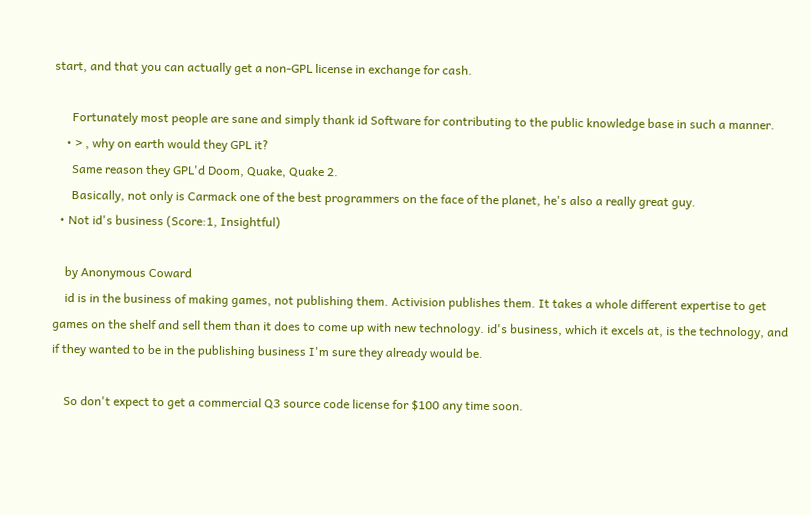start, and that you can actually get a non-GPL license in exchange for cash.

      Fortunately most people are sane and simply thank id Software for contributing to the public knowledge base in such a manner.
    • > , why on earth would they GPL it?
      Same reason they GPL'd Doom, Quake, Quake 2.
      Basically, not only is Carmack one of the best programmers on the face of the planet, he's also a really great guy.
  • Not id's business (Score:1, Insightful)

    by Anonymous Coward
    id is in the business of making games, not publishing them. Activision publishes them. It takes a whole different expertise to get games on the shelf and sell them than it does to come up with new technology. id's business, which it excels at, is the technology, and if they wanted to be in the publishing business I'm sure they already would be.

    So don't expect to get a commercial Q3 source code license for $100 any time soon.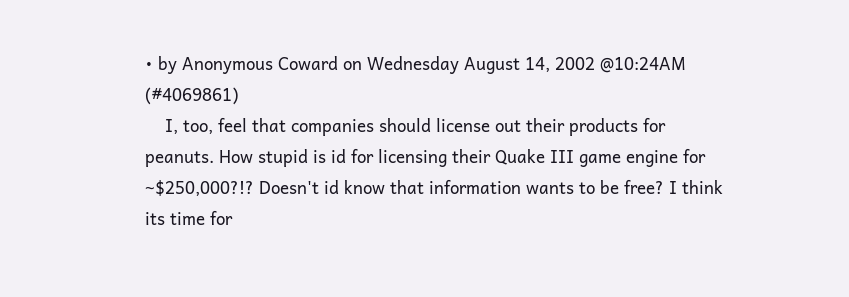• by Anonymous Coward on Wednesday August 14, 2002 @10:24AM (#4069861)
    I, too, feel that companies should license out their products for peanuts. How stupid is id for licensing their Quake III game engine for ~$250,000?!? Doesn't id know that information wants to be free? I think its time for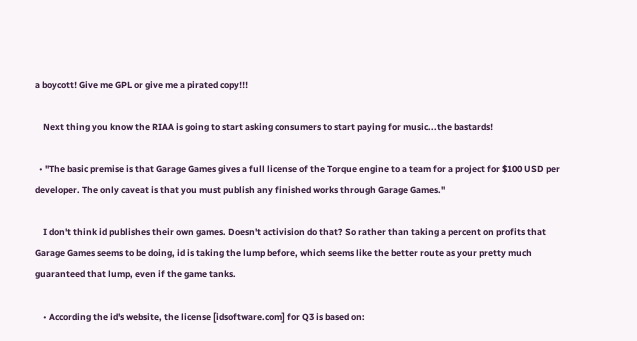a boycott! Give me GPL or give me a pirated copy!!!

    Next thing you know the RIAA is going to start asking consumers to start paying for music...the bastards!

  • "The basic premise is that Garage Games gives a full license of the Torque engine to a team for a project for $100 USD per developer. The only caveat is that you must publish any finished works through Garage Games."

    I don't think id publishes their own games. Doesn't activision do that? So rather than taking a percent on profits that Garage Games seems to be doing, id is taking the lump before, which seems like the better route as your pretty much guaranteed that lump, even if the game tanks.

    • According the id's website, the license [idsoftware.com] for Q3 is based on: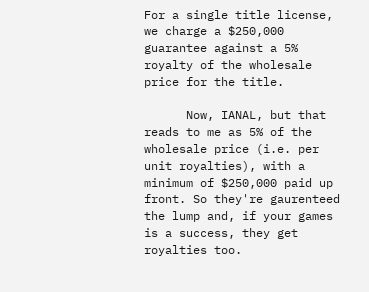For a single title license, we charge a $250,000 guarantee against a 5% royalty of the wholesale price for the title.

      Now, IANAL, but that reads to me as 5% of the wholesale price (i.e. per unit royalties), with a minimum of $250,000 paid up front. So they're gaurenteed the lump and, if your games is a success, they get royalties too.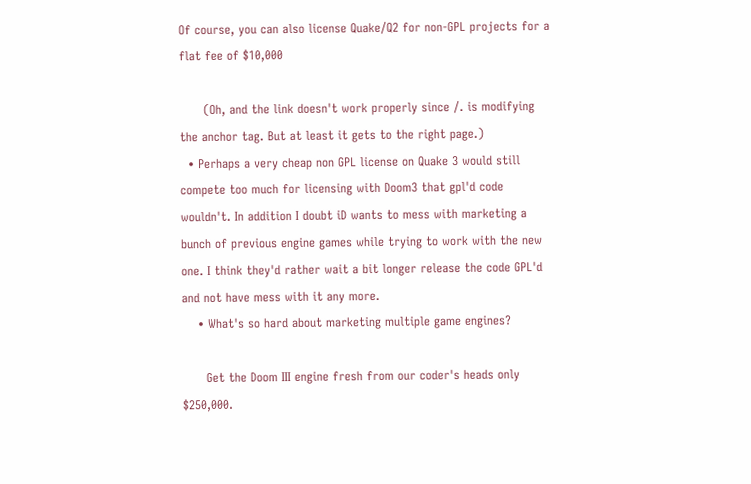Of course, you can also license Quake/Q2 for non-GPL projects for a flat fee of $10,000

      (Oh, and the link doesn't work properly since /. is modifying the anchor tag. But at least it gets to the right page.)
  • Perhaps a very cheap non GPL license on Quake 3 would still compete too much for licensing with Doom3 that gpl'd code wouldn't. In addition I doubt iD wants to mess with marketing a bunch of previous engine games while trying to work with the new one. I think they'd rather wait a bit longer release the code GPL'd and not have mess with it any more.
    • What's so hard about marketing multiple game engines?

      Get the Doom III engine fresh from our coder's heads only $250,000.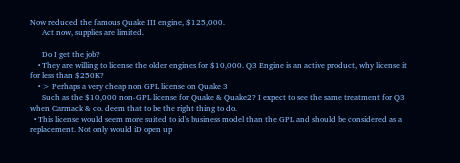Now reduced the famous Quake III engine, $125,000.
      Act now, supplies are limited.

      Do I get the job?
    • They are willing to license the older engines for $10,000. Q3 Engine is an active product, why license it for less than $250K?
    • > Perhaps a very cheap non GPL license on Quake 3
      Such as the $10,000 non-GPL license for Quake & Quake2? I expect to see the same treatment for Q3 when Carmack & co. deem that to be the right thing to do.
  • This license would seem more suited to id's business model than the GPL and should be considered as a replacement. Not only would iD open up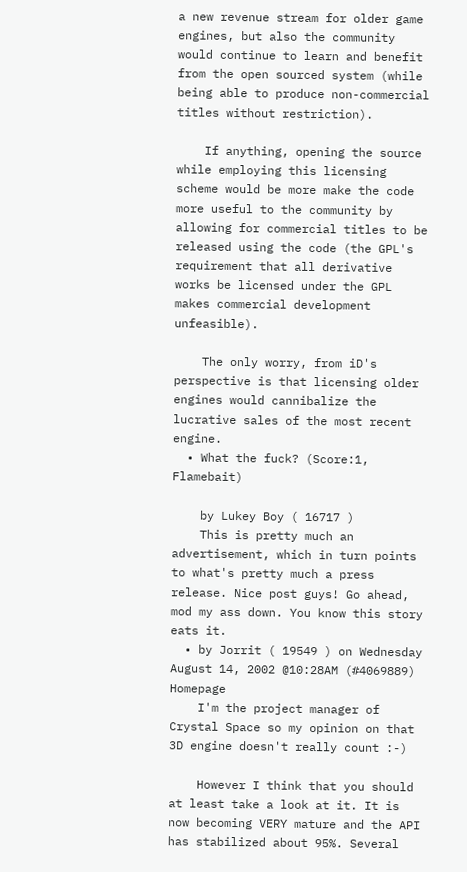a new revenue stream for older game engines, but also the community would continue to learn and benefit from the open sourced system (while being able to produce non-commercial titles without restriction).

    If anything, opening the source while employing this licensing scheme would be more make the code more useful to the community by allowing for commercial titles to be released using the code (the GPL's requirement that all derivative works be licensed under the GPL makes commercial development unfeasible).

    The only worry, from iD's perspective is that licensing older engines would cannibalize the lucrative sales of the most recent engine.
  • What the fuck? (Score:1, Flamebait)

    by Lukey Boy ( 16717 )
    This is pretty much an advertisement, which in turn points to what's pretty much a press release. Nice post guys! Go ahead, mod my ass down. You know this story eats it.
  • by Jorrit ( 19549 ) on Wednesday August 14, 2002 @10:28AM (#4069889) Homepage
    I'm the project manager of Crystal Space so my opinion on that 3D engine doesn't really count :-)

    However I think that you should at least take a look at it. It is now becoming VERY mature and the API has stabilized about 95%. Several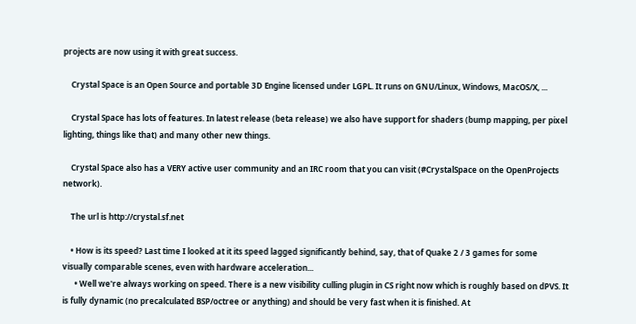projects are now using it with great success.

    Crystal Space is an Open Source and portable 3D Engine licensed under LGPL. It runs on GNU/Linux, Windows, MacOS/X, ...

    Crystal Space has lots of features. In latest release (beta release) we also have support for shaders (bump mapping, per pixel lighting, things like that) and many other new things.

    Crystal Space also has a VERY active user community and an IRC room that you can visit (#CrystalSpace on the OpenProjects network).

    The url is http://crystal.sf.net

    • How is its speed? Last time I looked at it its speed lagged significantly behind, say, that of Quake 2 / 3 games for some visually comparable scenes, even with hardware acceleration...
      • Well we're always working on speed. There is a new visibility culling plugin in CS right now which is roughly based on dPVS. It is fully dynamic (no precalculated BSP/octree or anything) and should be very fast when it is finished. At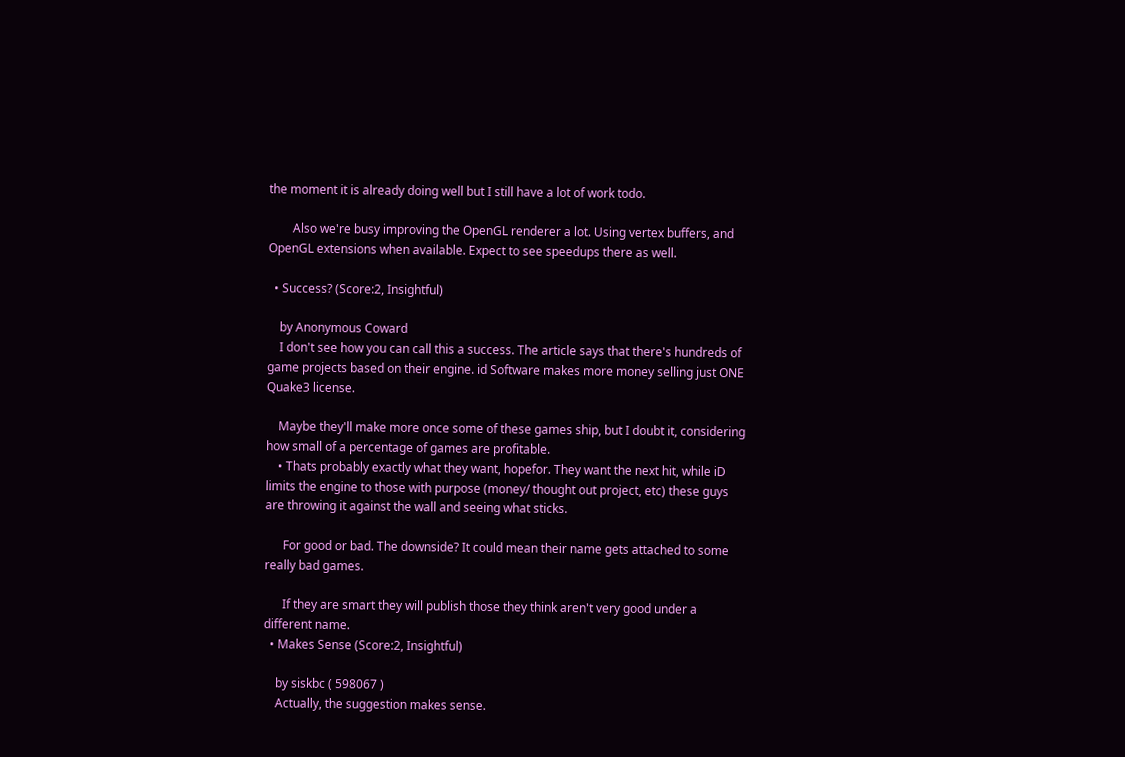the moment it is already doing well but I still have a lot of work todo.

        Also we're busy improving the OpenGL renderer a lot. Using vertex buffers, and OpenGL extensions when available. Expect to see speedups there as well.

  • Success? (Score:2, Insightful)

    by Anonymous Coward
    I don't see how you can call this a success. The article says that there's hundreds of game projects based on their engine. id Software makes more money selling just ONE Quake3 license.

    Maybe they'll make more once some of these games ship, but I doubt it, considering how small of a percentage of games are profitable.
    • Thats probably exactly what they want, hopefor. They want the next hit, while iD limits the engine to those with purpose (money/ thought out project, etc) these guys are throwing it against the wall and seeing what sticks.

      For good or bad. The downside? It could mean their name gets attached to some really bad games.

      If they are smart they will publish those they think aren't very good under a different name.
  • Makes Sense (Score:2, Insightful)

    by siskbc ( 598067 )
    Actually, the suggestion makes sense.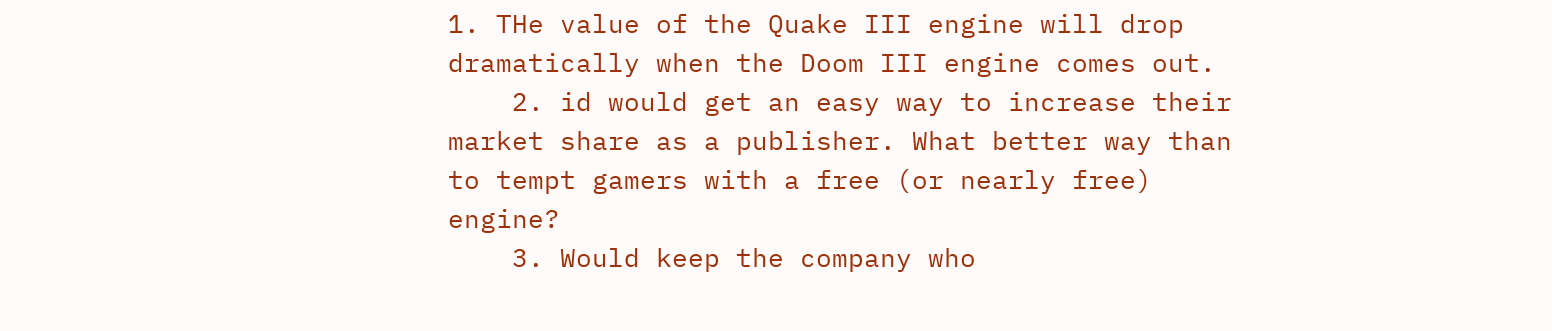1. THe value of the Quake III engine will drop dramatically when the Doom III engine comes out.
    2. id would get an easy way to increase their market share as a publisher. What better way than to tempt gamers with a free (or nearly free) engine?
    3. Would keep the company who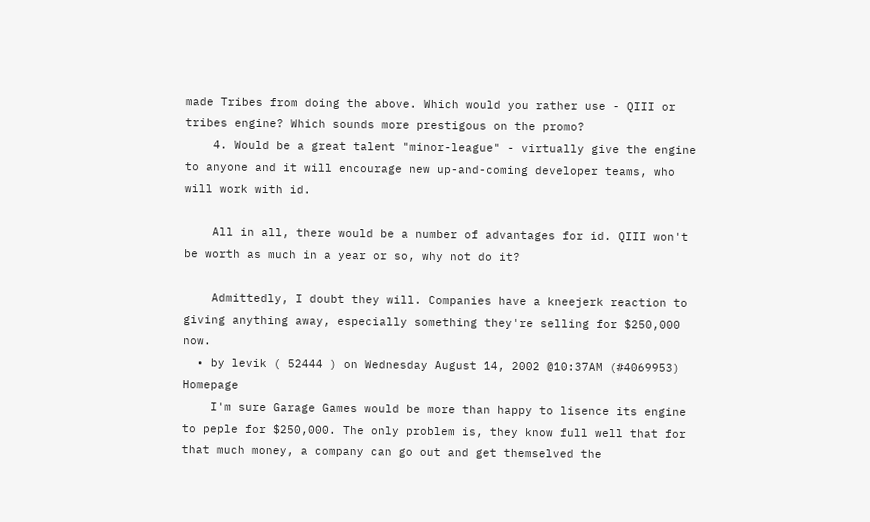made Tribes from doing the above. Which would you rather use - QIII or tribes engine? Which sounds more prestigous on the promo?
    4. Would be a great talent "minor-league" - virtually give the engine to anyone and it will encourage new up-and-coming developer teams, who will work with id.

    All in all, there would be a number of advantages for id. QIII won't be worth as much in a year or so, why not do it?

    Admittedly, I doubt they will. Companies have a kneejerk reaction to giving anything away, especially something they're selling for $250,000 now.
  • by levik ( 52444 ) on Wednesday August 14, 2002 @10:37AM (#4069953) Homepage
    I'm sure Garage Games would be more than happy to lisence its engine to peple for $250,000. The only problem is, they know full well that for that much money, a company can go out and get themselved the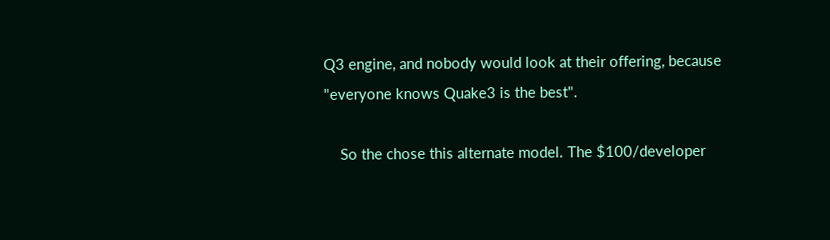Q3 engine, and nobody would look at their offering, because "everyone knows Quake3 is the best".

    So the chose this alternate model. The $100/developer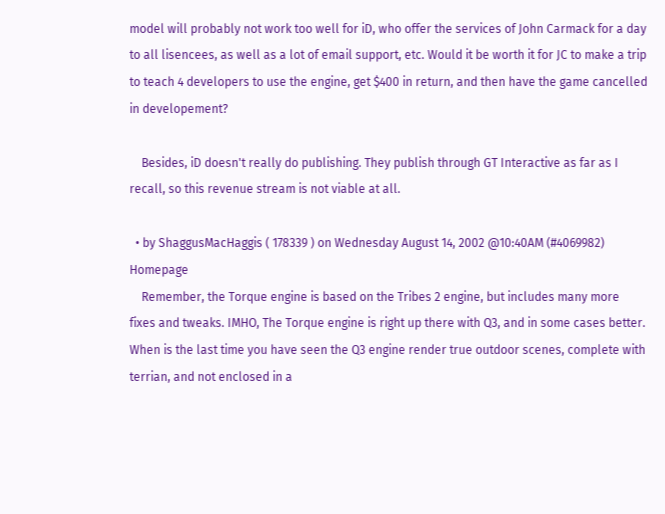model will probably not work too well for iD, who offer the services of John Carmack for a day to all lisencees, as well as a lot of email support, etc. Would it be worth it for JC to make a trip to teach 4 developers to use the engine, get $400 in return, and then have the game cancelled in developement?

    Besides, iD doesn't really do publishing. They publish through GT Interactive as far as I recall, so this revenue stream is not viable at all.

  • by ShaggusMacHaggis ( 178339 ) on Wednesday August 14, 2002 @10:40AM (#4069982) Homepage
    Remember, the Torque engine is based on the Tribes 2 engine, but includes many more fixes and tweaks. IMHO, The Torque engine is right up there with Q3, and in some cases better. When is the last time you have seen the Q3 engine render true outdoor scenes, complete with terrian, and not enclosed in a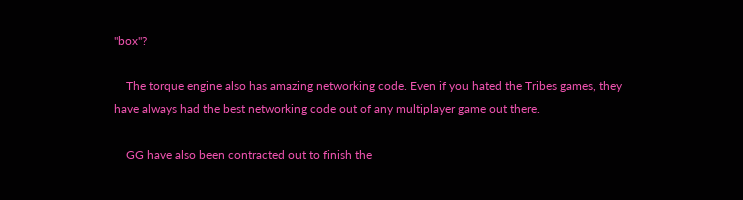"box"?

    The torque engine also has amazing networking code. Even if you hated the Tribes games, they have always had the best networking code out of any multiplayer game out there.

    GG have also been contracted out to finish the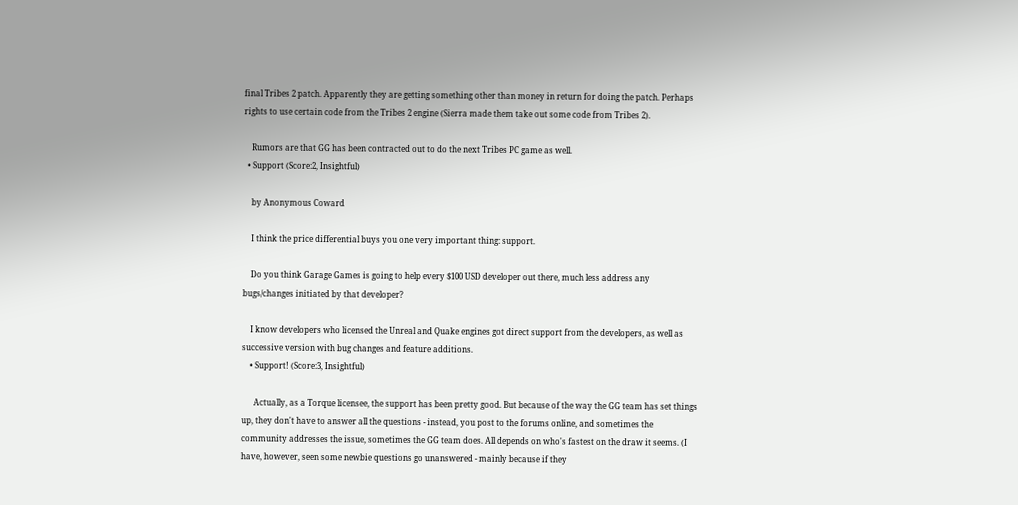final Tribes 2 patch. Apparently they are getting something other than money in return for doing the patch. Perhaps rights to use certain code from the Tribes 2 engine (Sierra made them take out some code from Tribes 2).

    Rumors are that GG has been contracted out to do the next Tribes PC game as well.
  • Support (Score:2, Insightful)

    by Anonymous Coward

    I think the price differential buys you one very important thing: support.

    Do you think Garage Games is going to help every $100 USD developer out there, much less address any bugs/changes initiated by that developer?

    I know developers who licensed the Unreal and Quake engines got direct support from the developers, as well as successive version with bug changes and feature additions.
    • Support! (Score:3, Insightful)

      Actually, as a Torque licensee, the support has been pretty good. But because of the way the GG team has set things up, they don't have to answer all the questions - instead, you post to the forums online, and sometimes the community addresses the issue, sometimes the GG team does. All depends on who's fastest on the draw it seems. (I have, however, seen some newbie questions go unanswered - mainly because if they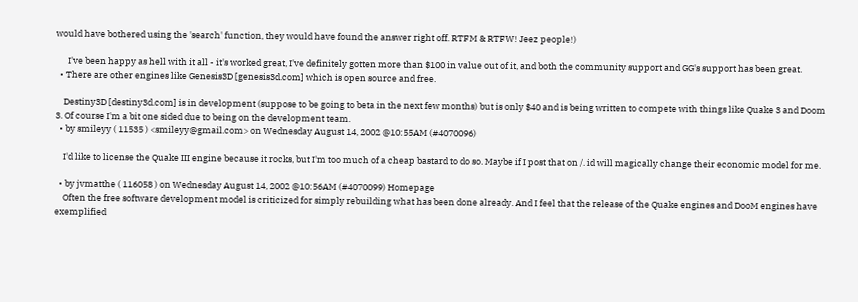would have bothered using the 'search' function, they would have found the answer right off. RTFM & RTFW! Jeez people!)

      I've been happy as hell with it all - it's worked great, I've definitely gotten more than $100 in value out of it, and both the community support and GG's support has been great.
  • There are other engines like Genesis3D [genesis3d.com] which is open source and free.

    Destiny3D [destiny3d.com] is in development (suppose to be going to beta in the next few months) but is only $40 and is being written to compete with things like Quake 3 and Doom 3. Of course I'm a bit one sided due to being on the development team.
  • by smileyy ( 11535 ) <smileyy@gmail.com> on Wednesday August 14, 2002 @10:55AM (#4070096)

    I'd like to license the Quake III engine because it rocks, but I'm too much of a cheap bastard to do so. Maybe if I post that on /. id will magically change their economic model for me.

  • by jvmatthe ( 116058 ) on Wednesday August 14, 2002 @10:56AM (#4070099) Homepage
    Often the free software development model is criticized for simply rebuilding what has been done already. And I feel that the release of the Quake engines and DooM engines have exemplified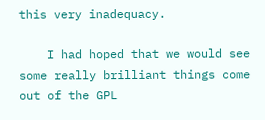this very inadequacy.

    I had hoped that we would see some really brilliant things come out of the GPL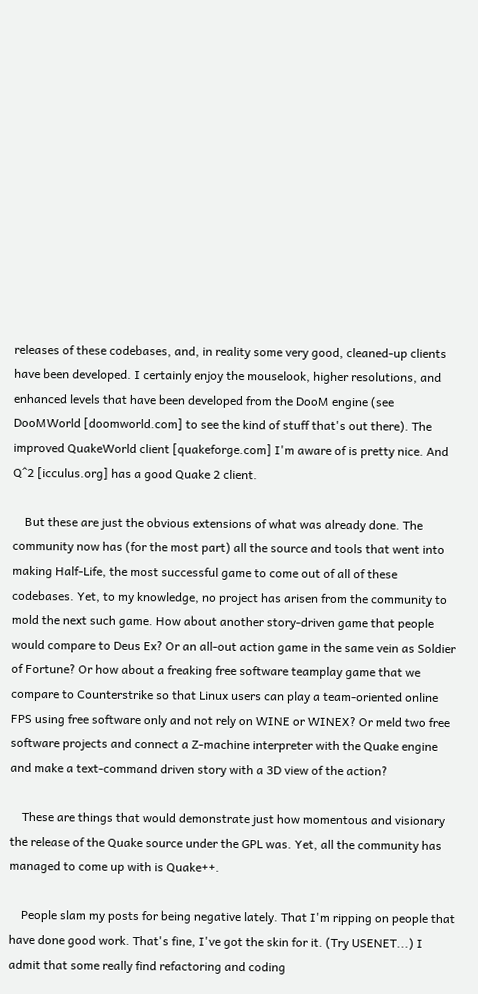releases of these codebases, and, in reality some very good, cleaned-up clients have been developed. I certainly enjoy the mouselook, higher resolutions, and enhanced levels that have been developed from the DooM engine (see DooMWorld [doomworld.com] to see the kind of stuff that's out there). The improved QuakeWorld client [quakeforge.com] I'm aware of is pretty nice. And Q^2 [icculus.org] has a good Quake 2 client.

    But these are just the obvious extensions of what was already done. The community now has (for the most part) all the source and tools that went into making Half-Life, the most successful game to come out of all of these codebases. Yet, to my knowledge, no project has arisen from the community to mold the next such game. How about another story-driven game that people would compare to Deus Ex? Or an all-out action game in the same vein as Soldier of Fortune? Or how about a freaking free software teamplay game that we compare to Counterstrike so that Linux users can play a team-oriented online FPS using free software only and not rely on WINE or WINEX? Or meld two free software projects and connect a Z-machine interpreter with the Quake engine and make a text-command driven story with a 3D view of the action?

    These are things that would demonstrate just how momentous and visionary the release of the Quake source under the GPL was. Yet, all the community has managed to come up with is Quake++.

    People slam my posts for being negative lately. That I'm ripping on people that have done good work. That's fine, I've got the skin for it. (Try USENET...) I admit that some really find refactoring and coding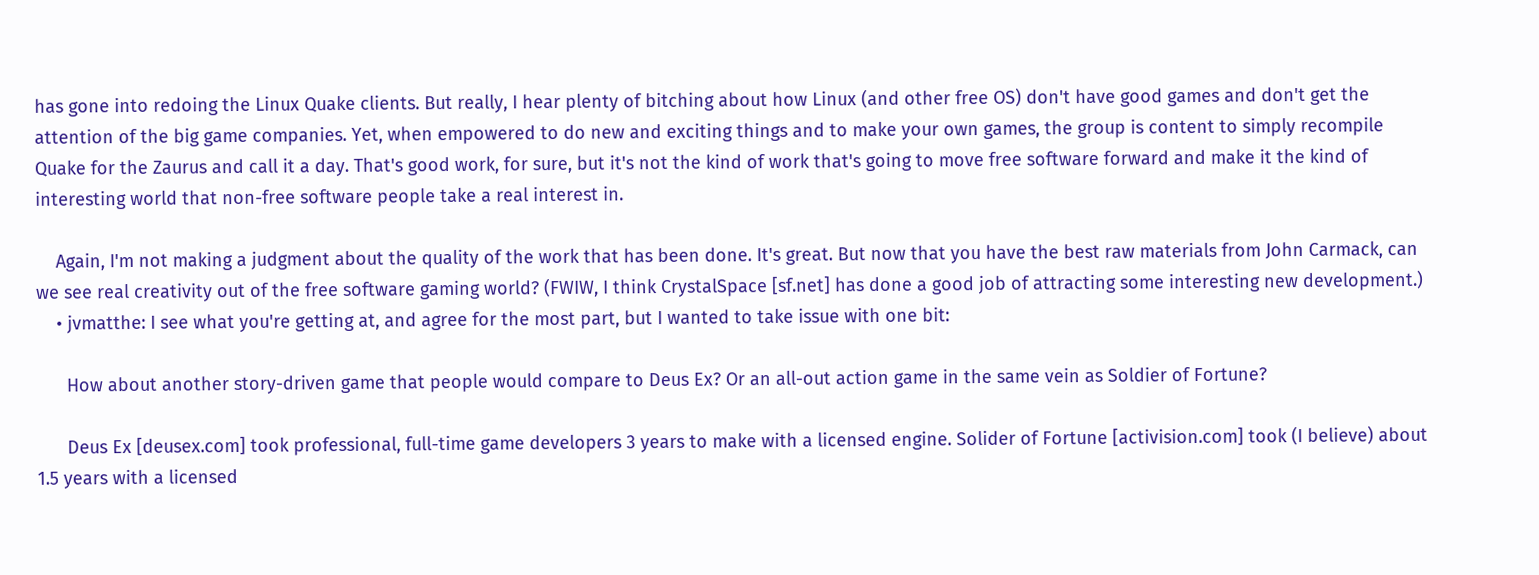has gone into redoing the Linux Quake clients. But really, I hear plenty of bitching about how Linux (and other free OS) don't have good games and don't get the attention of the big game companies. Yet, when empowered to do new and exciting things and to make your own games, the group is content to simply recompile Quake for the Zaurus and call it a day. That's good work, for sure, but it's not the kind of work that's going to move free software forward and make it the kind of interesting world that non-free software people take a real interest in.

    Again, I'm not making a judgment about the quality of the work that has been done. It's great. But now that you have the best raw materials from John Carmack, can we see real creativity out of the free software gaming world? (FWIW, I think CrystalSpace [sf.net] has done a good job of attracting some interesting new development.)
    • jvmatthe: I see what you're getting at, and agree for the most part, but I wanted to take issue with one bit:

      How about another story-driven game that people would compare to Deus Ex? Or an all-out action game in the same vein as Soldier of Fortune?

      Deus Ex [deusex.com] took professional, full-time game developers 3 years to make with a licensed engine. Solider of Fortune [activision.com] took (I believe) about 1.5 years with a licensed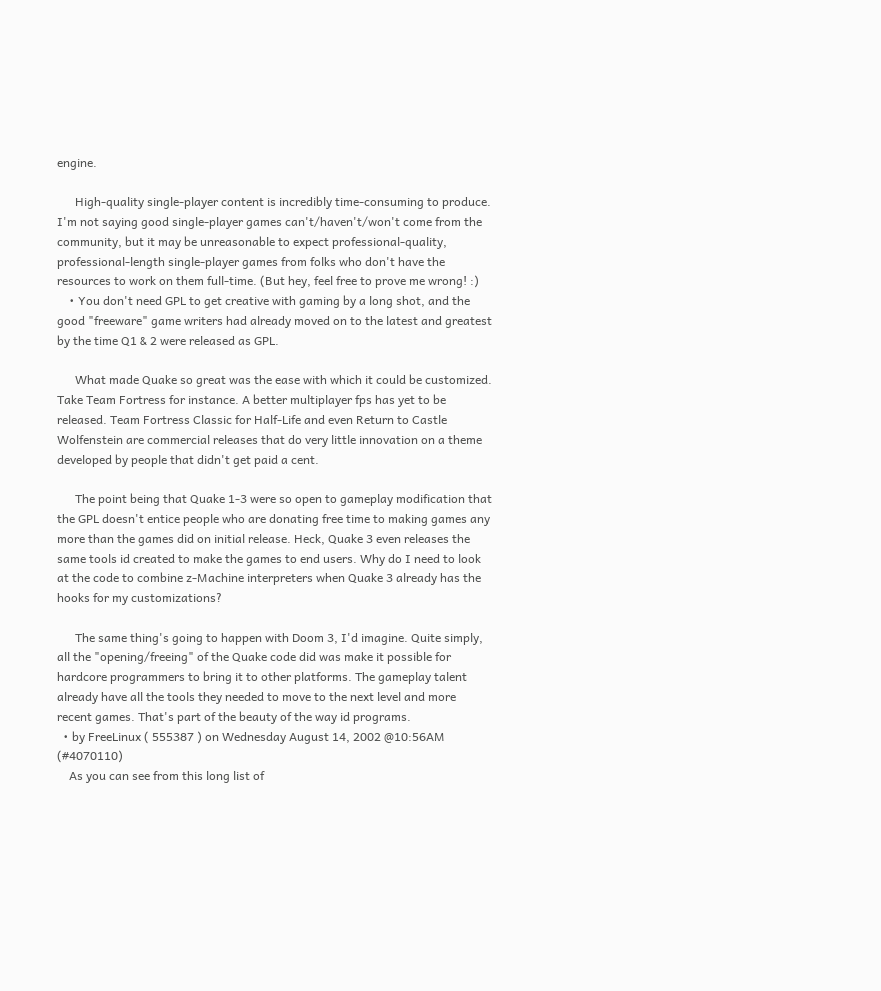engine.

      High-quality single-player content is incredibly time-consuming to produce. I'm not saying good single-player games can't/haven't/won't come from the community, but it may be unreasonable to expect professional-quality, professional-length single-player games from folks who don't have the resources to work on them full-time. (But hey, feel free to prove me wrong! :)
    • You don't need GPL to get creative with gaming by a long shot, and the good "freeware" game writers had already moved on to the latest and greatest by the time Q1 & 2 were released as GPL.

      What made Quake so great was the ease with which it could be customized. Take Team Fortress for instance. A better multiplayer fps has yet to be released. Team Fortress Classic for Half-Life and even Return to Castle Wolfenstein are commercial releases that do very little innovation on a theme developed by people that didn't get paid a cent.

      The point being that Quake 1-3 were so open to gameplay modification that the GPL doesn't entice people who are donating free time to making games any more than the games did on initial release. Heck, Quake 3 even releases the same tools id created to make the games to end users. Why do I need to look at the code to combine z-Machine interpreters when Quake 3 already has the hooks for my customizations?

      The same thing's going to happen with Doom 3, I'd imagine. Quite simply, all the "opening/freeing" of the Quake code did was make it possible for hardcore programmers to bring it to other platforms. The gameplay talent already have all the tools they needed to move to the next level and more recent games. That's part of the beauty of the way id programs.
  • by FreeLinux ( 555387 ) on Wednesday August 14, 2002 @10:56AM (#4070110)
    As you can see from this long list of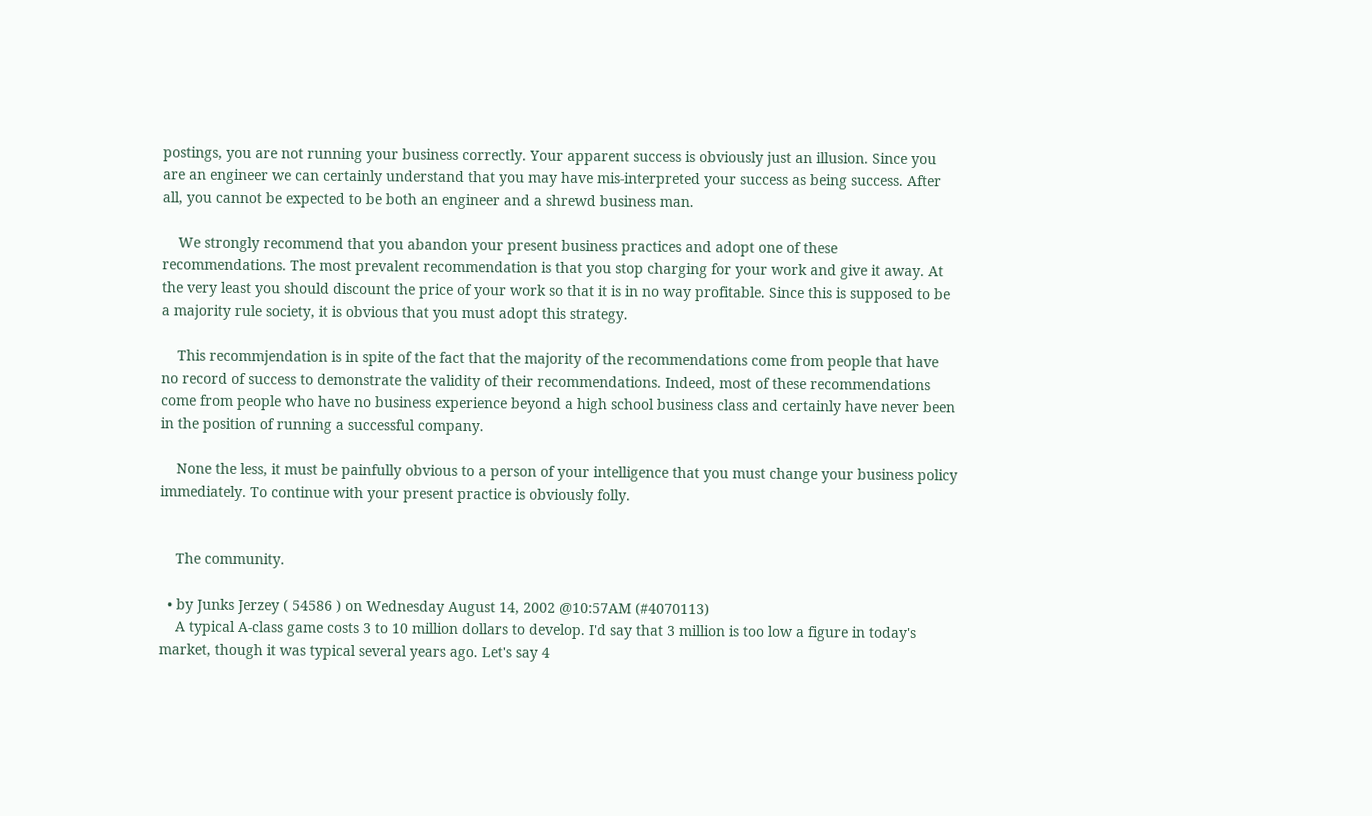postings, you are not running your business correctly. Your apparent success is obviously just an illusion. Since you are an engineer we can certainly understand that you may have mis-interpreted your success as being success. After all, you cannot be expected to be both an engineer and a shrewd business man.

    We strongly recommend that you abandon your present business practices and adopt one of these recommendations. The most prevalent recommendation is that you stop charging for your work and give it away. At the very least you should discount the price of your work so that it is in no way profitable. Since this is supposed to be a majority rule society, it is obvious that you must adopt this strategy.

    This recommjendation is in spite of the fact that the majority of the recommendations come from people that have no record of success to demonstrate the validity of their recommendations. Indeed, most of these recommendations come from people who have no business experience beyond a high school business class and certainly have never been in the position of running a successful company.

    None the less, it must be painfully obvious to a person of your intelligence that you must change your business policy immediately. To continue with your present practice is obviously folly.


    The community.

  • by Junks Jerzey ( 54586 ) on Wednesday August 14, 2002 @10:57AM (#4070113)
    A typical A-class game costs 3 to 10 million dollars to develop. I'd say that 3 million is too low a figure in today's market, though it was typical several years ago. Let's say 4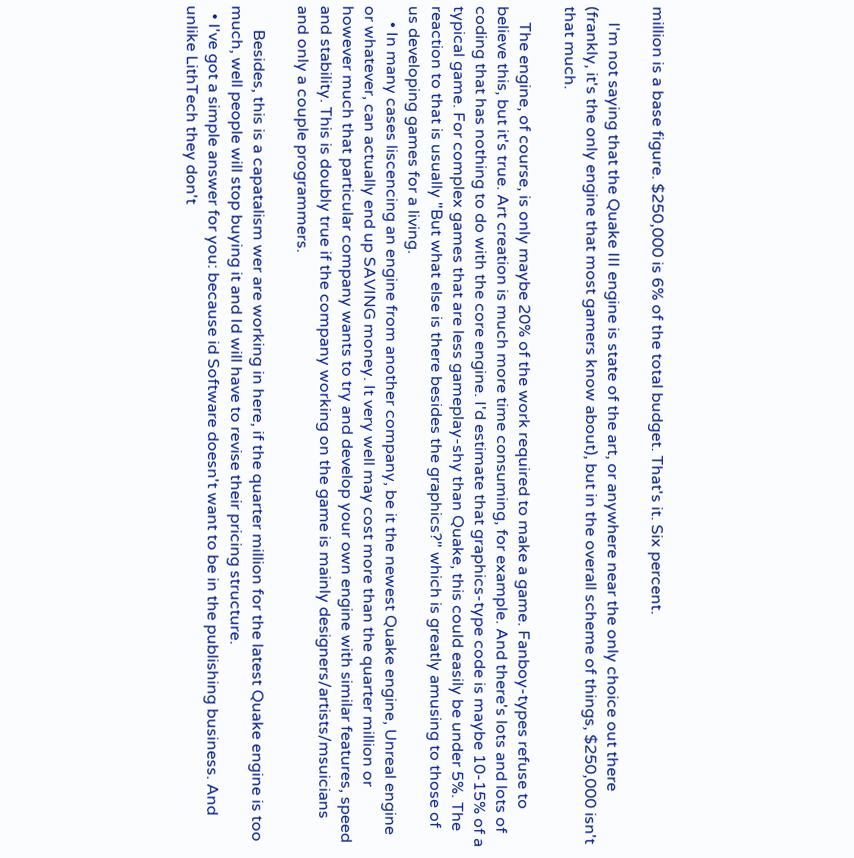million is a base figure. $250,000 is 6% of the total budget. That's it. Six percent.

    I'm not saying that the Quake III engine is state of the art, or anywhere near the only choice out there (frankly, it's the only engine that most gamers know about), but in the overall scheme of things, $250,000 isn't that much.

    The engine, of course, is only maybe 20% of the work required to make a game. Fanboy-types refuse to believe this, but it's true. Art creation is much more time consuming, for example. And there's lots and lots of coding that has nothing to do with the core engine. I'd estimate that graphics-type code is maybe 10-15% of a typical game. For complex games that are less gameplay-shy than Quake, this could easily be under 5%. The reaction to that is usually "But what else is there besides the graphics?" which is greatly amusing to those of us developing games for a living.
    • In many cases liscencing an engine from another company, be it the newest Quake engine, Unreal engine or whatever, can actually end up SAVING money. It very well may cost more than the quarter million or however much that particular company wants to try and develop your own engine with similar features, speed and stability. This is doubly true if the company working on the game is mainly designers/artists/msuicians and only a couple programmers.

      Besides, this is a capatalism wer are working in here, if the quarter million for the latest Quake engine is too much, well people will stop buying it and Id will have to revise their pricing structure.
  • I've got a simple answer for you: because id Software doesn't want to be in the publishing business. And unlike LithTech they don't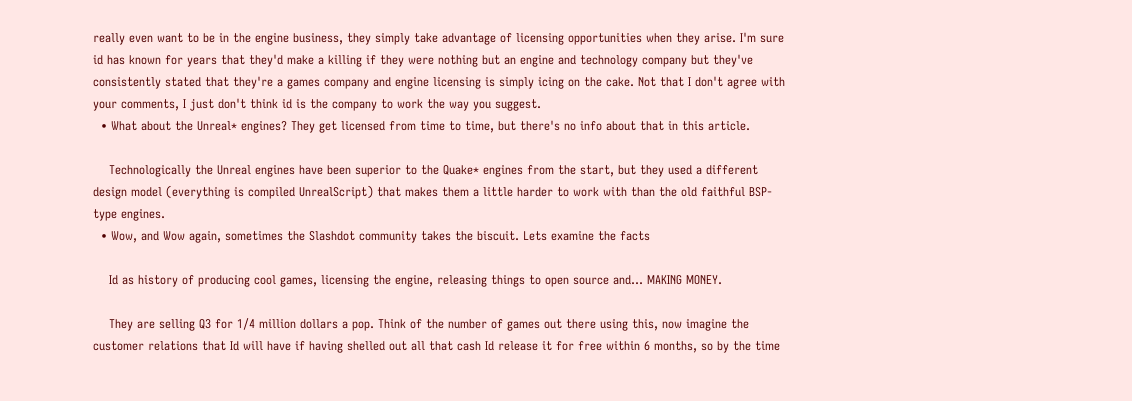really even want to be in the engine business, they simply take advantage of licensing opportunities when they arise. I'm sure id has known for years that they'd make a killing if they were nothing but an engine and technology company but they've consistently stated that they're a games company and engine licensing is simply icing on the cake. Not that I don't agree with your comments, I just don't think id is the company to work the way you suggest.
  • What about the Unreal* engines? They get licensed from time to time, but there's no info about that in this article.

    Technologically the Unreal engines have been superior to the Quake* engines from the start, but they used a different design model (everything is compiled UnrealScript) that makes them a little harder to work with than the old faithful BSP-type engines.
  • Wow, and Wow again, sometimes the Slashdot community takes the biscuit. Lets examine the facts

    Id as history of producing cool games, licensing the engine, releasing things to open source and... MAKING MONEY.

    They are selling Q3 for 1/4 million dollars a pop. Think of the number of games out there using this, now imagine the customer relations that Id will have if having shelled out all that cash Id release it for free within 6 months, so by the time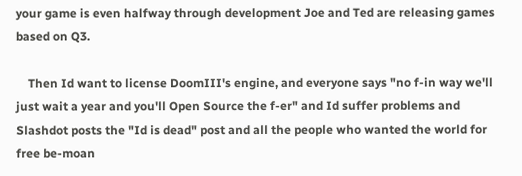your game is even halfway through development Joe and Ted are releasing games based on Q3.

    Then Id want to license DoomIII's engine, and everyone says "no f-in way we'll just wait a year and you'll Open Source the f-er" and Id suffer problems and Slashdot posts the "Id is dead" post and all the people who wanted the world for free be-moan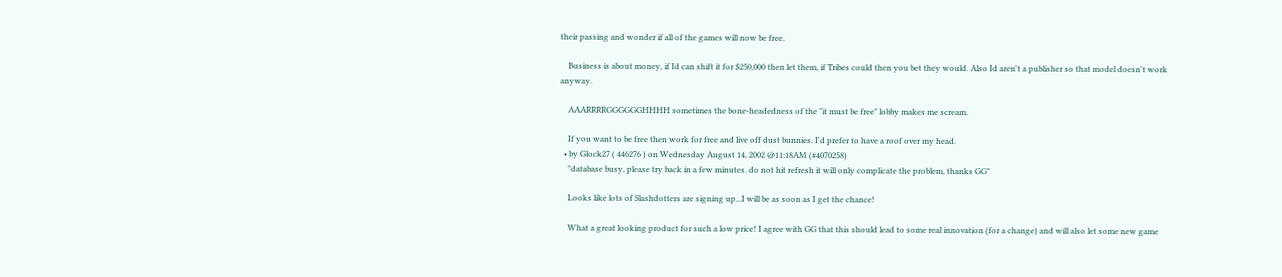their passing and wonder if all of the games will now be free.

    Business is about money, if Id can shift it for $250,000 then let them, if Tribes could then you bet they would. Also Id aren't a publisher so that model doesn't work anyway.

    AAARRRRGGGGGGHHHH sometimes the bone-headedness of the "it must be free" lobby makes me scream.

    If you want to be free then work for free and live off dust bunnies. I'd prefer to have a roof over my head.
  • by Glock27 ( 446276 ) on Wednesday August 14, 2002 @11:18AM (#4070258)
    "database busy, please try back in a few minutes. do not hit refresh it will only complicate the problem, thanks GG"

    Looks like lots of Slashdotters are signing up...I will be as soon as I get the chance!

    What a great looking product for such a low price! I agree with GG that this should lead to some real innovation (for a change) and will also let some new game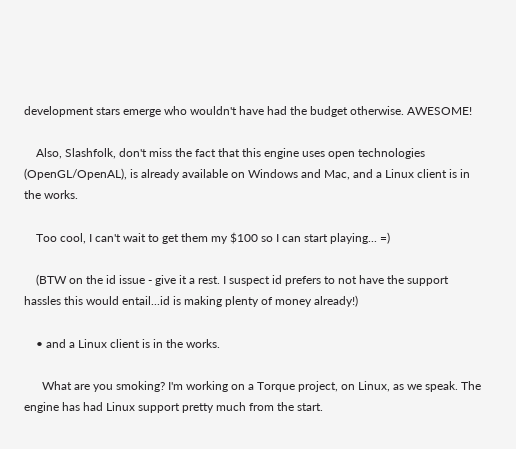development stars emerge who wouldn't have had the budget otherwise. AWESOME!

    Also, Slashfolk, don't miss the fact that this engine uses open technologies (OpenGL/OpenAL), is already available on Windows and Mac, and a Linux client is in the works.

    Too cool, I can't wait to get them my $100 so I can start playing... =)

    (BTW on the id issue - give it a rest. I suspect id prefers to not have the support hassles this would entail...id is making plenty of money already!)

    • and a Linux client is in the works.

      What are you smoking? I'm working on a Torque project, on Linux, as we speak. The engine has had Linux support pretty much from the start.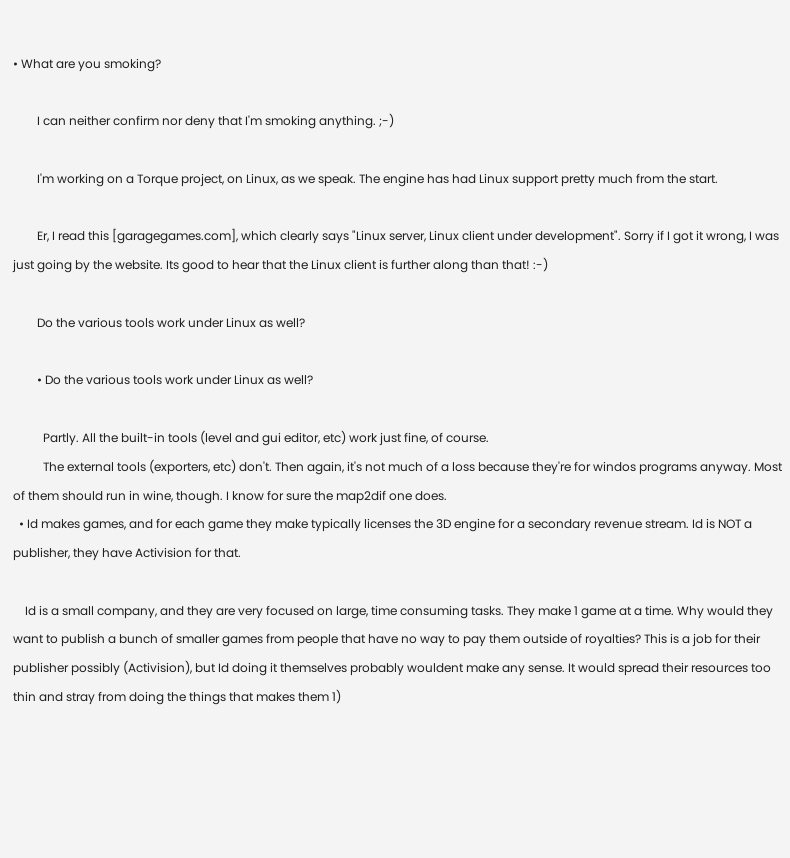• What are you smoking?

        I can neither confirm nor deny that I'm smoking anything. ;-)

        I'm working on a Torque project, on Linux, as we speak. The engine has had Linux support pretty much from the start.

        Er, I read this [garagegames.com], which clearly says "Linux server, Linux client under development". Sorry if I got it wrong, I was just going by the website. Its good to hear that the Linux client is further along than that! :-)

        Do the various tools work under Linux as well?

        • Do the various tools work under Linux as well?

          Partly. All the built-in tools (level and gui editor, etc) work just fine, of course.
          The external tools (exporters, etc) don't. Then again, it's not much of a loss because they're for windos programs anyway. Most of them should run in wine, though. I know for sure the map2dif one does.
  • Id makes games, and for each game they make typically licenses the 3D engine for a secondary revenue stream. Id is NOT a publisher, they have Activision for that.

    Id is a small company, and they are very focused on large, time consuming tasks. They make 1 game at a time. Why would they want to publish a bunch of smaller games from people that have no way to pay them outside of royalties? This is a job for their publisher possibly (Activision), but Id doing it themselves probably wouldent make any sense. It would spread their resources too thin and stray from doing the things that makes them 1)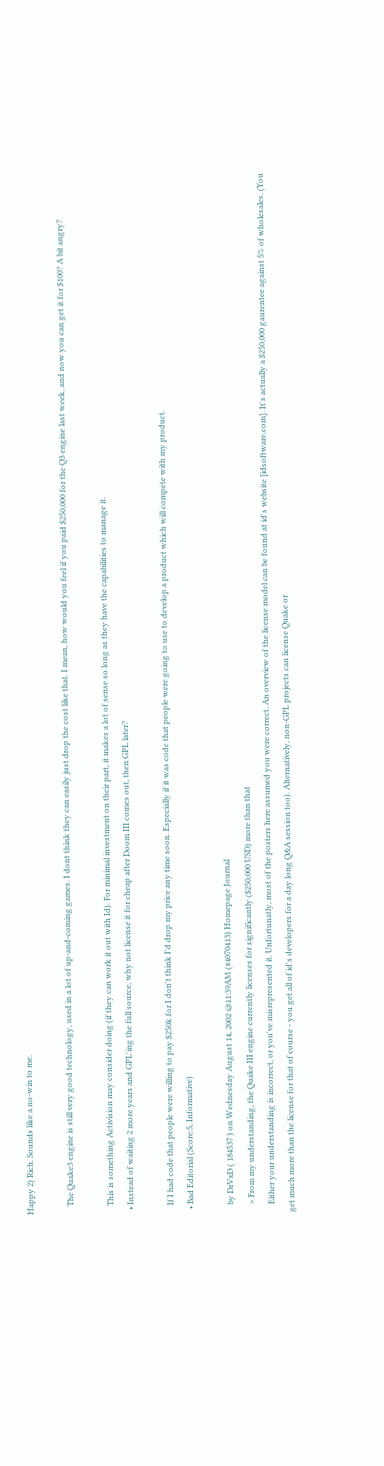Happy 2) Rich. Sounds like a no-win to me.

    The Quake3 engine is still very good technology, used in a lot of up-and-coming games. I dont think they can easily just drop the cost like that. I mean, how would you feel if you paid $250,000 for the Q3 engine last week, and now you can get it for $100? A bit angry?

    This is something Activision may consider doing (if they can work it out with Id). For minimal investment on their part, it makes a lot of sense so long as they have the capabilities to manage it.
  • Instead of waiting 2 more years and GPL'ing the full source, why not license it for cheap after Doom III comes out, then GPL later?

    If I had code that people were willing to pay $250k for I don't think I'd drop my price any time soon. Especially if it was code that people were going to use to develop a product which will compete with my product.
  • Bad Editorial (Score:5, Informative)

    by DrVxD ( 184537 ) on Wednesday August 14, 2002 @11:39AM (#4070413) Homepage Journal
    > From my understanding, the Quake III engine currently licenses for significantly ($250,000 USD) more than that
    Either your understanding is incorrect, or you've misrepresented it. Unfortunatly, most of the posters here assumed you were correct. An overview of the license model can be found at id's website [idsoftware.com]. It's actually a $250,000 gaurentee against 5% of wholesales. (You get much more than the license for that of course - you get all of id's developers for a day long Q&A session too). Alternatively, non-GPL projects can license Quake or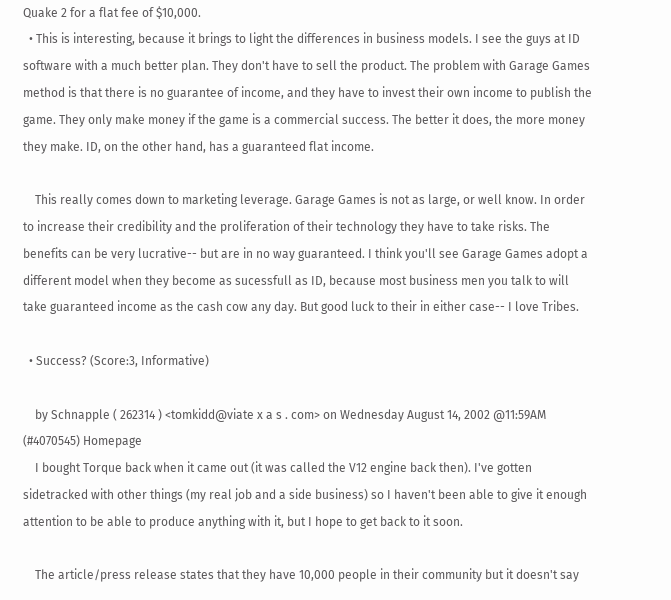Quake 2 for a flat fee of $10,000.
  • This is interesting, because it brings to light the differences in business models. I see the guys at ID software with a much better plan. They don't have to sell the product. The problem with Garage Games method is that there is no guarantee of income, and they have to invest their own income to publish the game. They only make money if the game is a commercial success. The better it does, the more money they make. ID, on the other hand, has a guaranteed flat income.

    This really comes down to marketing leverage. Garage Games is not as large, or well know. In order to increase their credibility and the proliferation of their technology they have to take risks. The benefits can be very lucrative-- but are in no way guaranteed. I think you'll see Garage Games adopt a different model when they become as sucessfull as ID, because most business men you talk to will take guaranteed income as the cash cow any day. But good luck to their in either case-- I love Tribes.

  • Success? (Score:3, Informative)

    by Schnapple ( 262314 ) <tomkidd@viate x a s . com> on Wednesday August 14, 2002 @11:59AM (#4070545) Homepage
    I bought Torque back when it came out (it was called the V12 engine back then). I've gotten sidetracked with other things (my real job and a side business) so I haven't been able to give it enough attention to be able to produce anything with it, but I hope to get back to it soon.

    The article/press release states that they have 10,000 people in their community but it doesn't say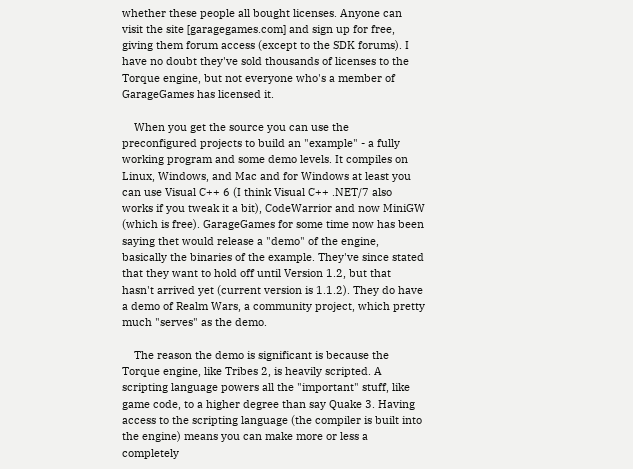whether these people all bought licenses. Anyone can visit the site [garagegames.com] and sign up for free, giving them forum access (except to the SDK forums). I have no doubt they've sold thousands of licenses to the Torque engine, but not everyone who's a member of GarageGames has licensed it.

    When you get the source you can use the preconfigured projects to build an "example" - a fully working program and some demo levels. It compiles on Linux, Windows, and Mac and for Windows at least you can use Visual C++ 6 (I think Visual C++ .NET/7 also works if you tweak it a bit), CodeWarrior and now MiniGW (which is free). GarageGames for some time now has been saying thet would release a "demo" of the engine, basically the binaries of the example. They've since stated that they want to hold off until Version 1.2, but that hasn't arrived yet (current version is 1.1.2). They do have a demo of Realm Wars, a community project, which pretty much "serves" as the demo.

    The reason the demo is significant is because the Torque engine, like Tribes 2, is heavily scripted. A scripting language powers all the "important" stuff, like game code, to a higher degree than say Quake 3. Having access to the scripting language (the compiler is built into the engine) means you can make more or less a completely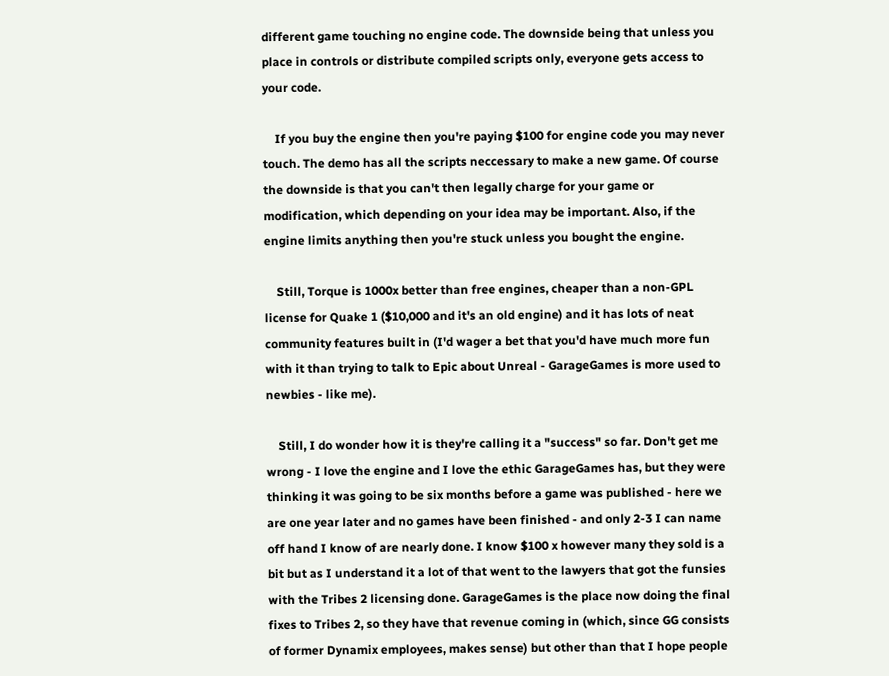different game touching no engine code. The downside being that unless you place in controls or distribute compiled scripts only, everyone gets access to your code.

    If you buy the engine then you're paying $100 for engine code you may never touch. The demo has all the scripts neccessary to make a new game. Of course the downside is that you can't then legally charge for your game or modification, which depending on your idea may be important. Also, if the engine limits anything then you're stuck unless you bought the engine.

    Still, Torque is 1000x better than free engines, cheaper than a non-GPL license for Quake 1 ($10,000 and it's an old engine) and it has lots of neat community features built in (I'd wager a bet that you'd have much more fun with it than trying to talk to Epic about Unreal - GarageGames is more used to newbies - like me).

    Still, I do wonder how it is they're calling it a "success" so far. Don't get me wrong - I love the engine and I love the ethic GarageGames has, but they were thinking it was going to be six months before a game was published - here we are one year later and no games have been finished - and only 2-3 I can name off hand I know of are nearly done. I know $100 x however many they sold is a bit but as I understand it a lot of that went to the lawyers that got the funsies with the Tribes 2 licensing done. GarageGames is the place now doing the final fixes to Tribes 2, so they have that revenue coming in (which, since GG consists of former Dynamix employees, makes sense) but other than that I hope people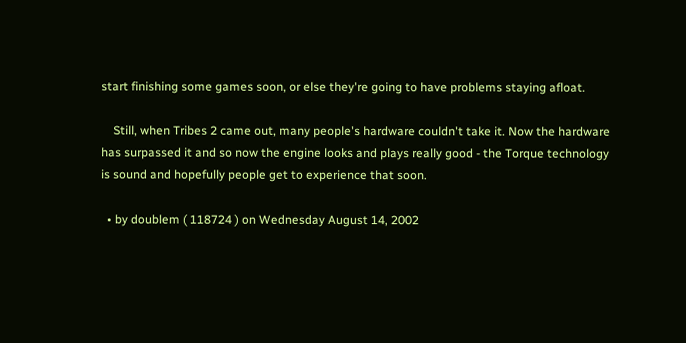start finishing some games soon, or else they're going to have problems staying afloat.

    Still, when Tribes 2 came out, many people's hardware couldn't take it. Now the hardware has surpassed it and so now the engine looks and plays really good - the Torque technology is sound and hopefully people get to experience that soon.

  • by doublem ( 118724 ) on Wednesday August 14, 2002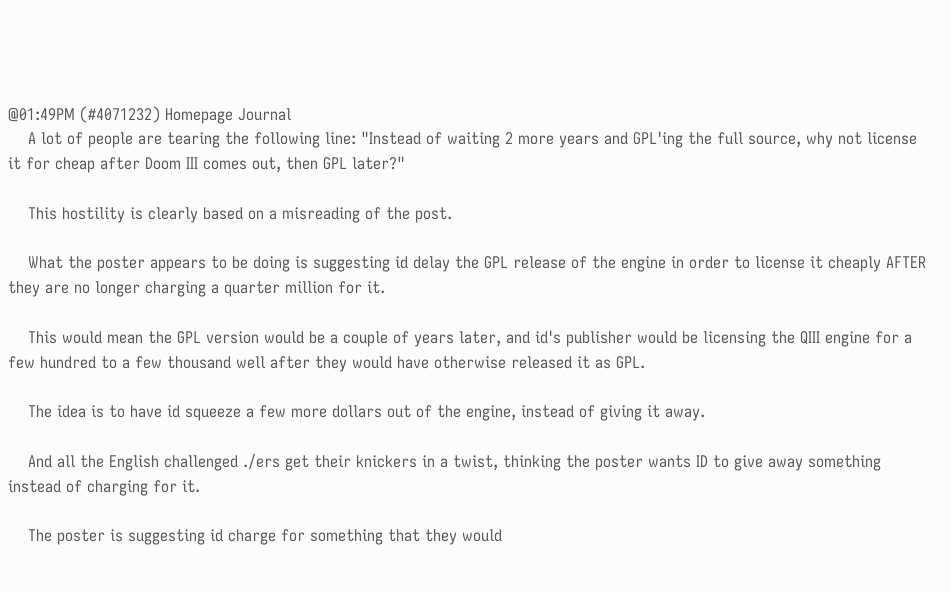@01:49PM (#4071232) Homepage Journal
    A lot of people are tearing the following line: "Instead of waiting 2 more years and GPL'ing the full source, why not license it for cheap after Doom III comes out, then GPL later?"

    This hostility is clearly based on a misreading of the post.

    What the poster appears to be doing is suggesting id delay the GPL release of the engine in order to license it cheaply AFTER they are no longer charging a quarter million for it.

    This would mean the GPL version would be a couple of years later, and id's publisher would be licensing the QIII engine for a few hundred to a few thousand well after they would have otherwise released it as GPL.

    The idea is to have id squeeze a few more dollars out of the engine, instead of giving it away.

    And all the English challenged ./ers get their knickers in a twist, thinking the poster wants ID to give away something instead of charging for it.

    The poster is suggesting id charge for something that they would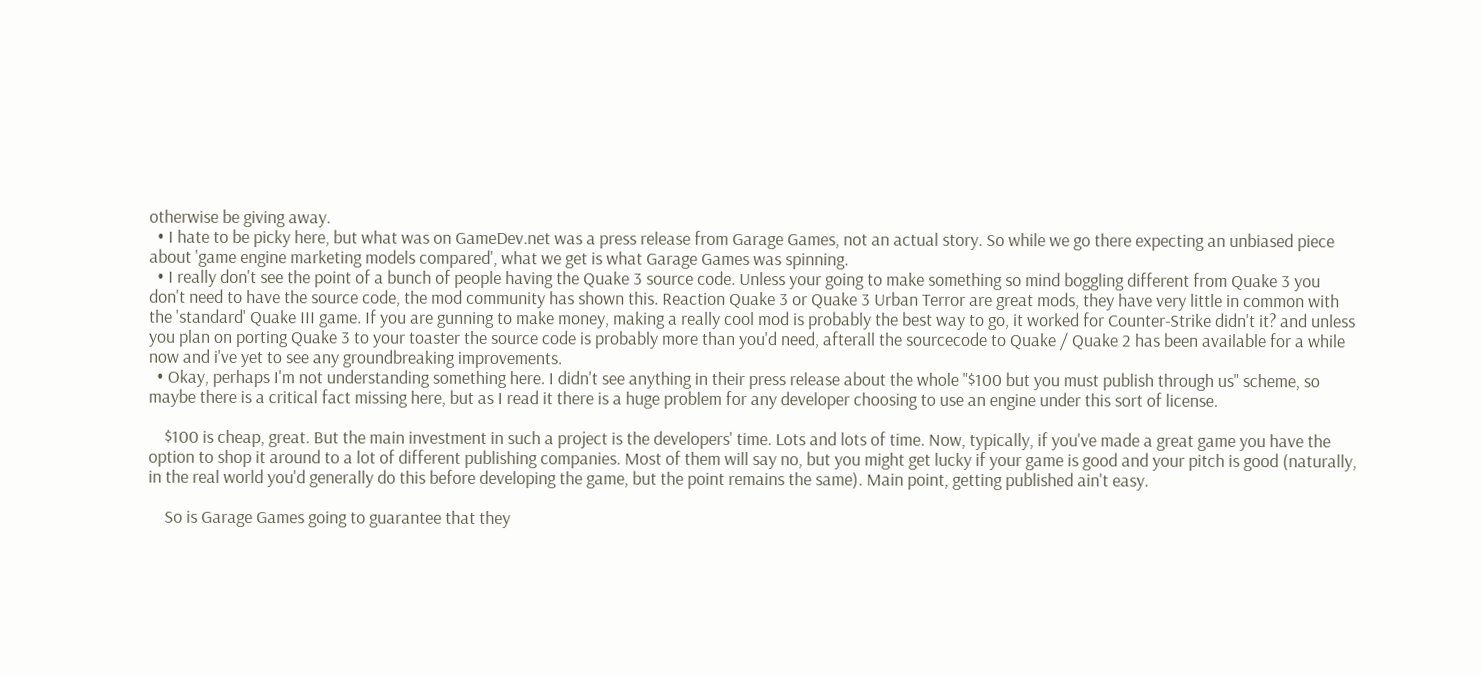otherwise be giving away.
  • I hate to be picky here, but what was on GameDev.net was a press release from Garage Games, not an actual story. So while we go there expecting an unbiased piece about 'game engine marketing models compared', what we get is what Garage Games was spinning.
  • I really don't see the point of a bunch of people having the Quake 3 source code. Unless your going to make something so mind boggling different from Quake 3 you don't need to have the source code, the mod community has shown this. Reaction Quake 3 or Quake 3 Urban Terror are great mods, they have very little in common with the 'standard' Quake III game. If you are gunning to make money, making a really cool mod is probably the best way to go, it worked for Counter-Strike didn't it? and unless you plan on porting Quake 3 to your toaster the source code is probably more than you'd need, afterall the sourcecode to Quake / Quake 2 has been available for a while now and i've yet to see any groundbreaking improvements.
  • Okay, perhaps I'm not understanding something here. I didn't see anything in their press release about the whole "$100 but you must publish through us" scheme, so maybe there is a critical fact missing here, but as I read it there is a huge problem for any developer choosing to use an engine under this sort of license.

    $100 is cheap, great. But the main investment in such a project is the developers' time. Lots and lots of time. Now, typically, if you've made a great game you have the option to shop it around to a lot of different publishing companies. Most of them will say no, but you might get lucky if your game is good and your pitch is good (naturally, in the real world you'd generally do this before developing the game, but the point remains the same). Main point, getting published ain't easy.

    So is Garage Games going to guarantee that they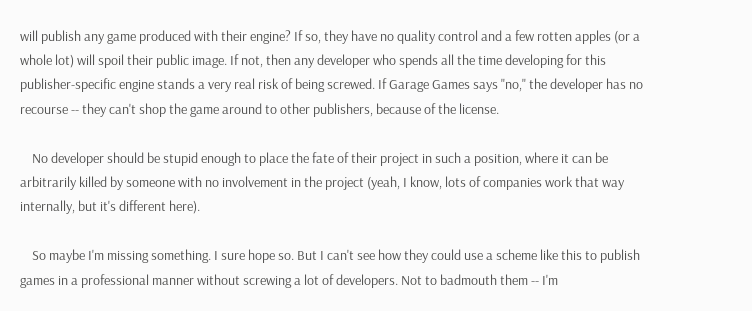will publish any game produced with their engine? If so, they have no quality control and a few rotten apples (or a whole lot) will spoil their public image. If not, then any developer who spends all the time developing for this publisher-specific engine stands a very real risk of being screwed. If Garage Games says "no," the developer has no recourse -- they can't shop the game around to other publishers, because of the license.

    No developer should be stupid enough to place the fate of their project in such a position, where it can be arbitrarily killed by someone with no involvement in the project (yeah, I know, lots of companies work that way internally, but it's different here).

    So maybe I'm missing something. I sure hope so. But I can't see how they could use a scheme like this to publish games in a professional manner without screwing a lot of developers. Not to badmouth them -- I'm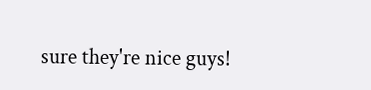sure they're nice guys!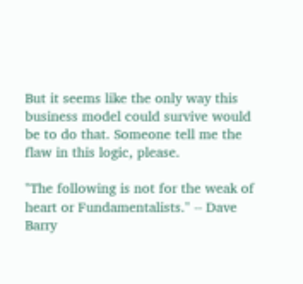But it seems like the only way this business model could survive would be to do that. Someone tell me the flaw in this logic, please.

"The following is not for the weak of heart or Fundamentalists." -- Dave Barry